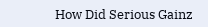How Did Serious Gainz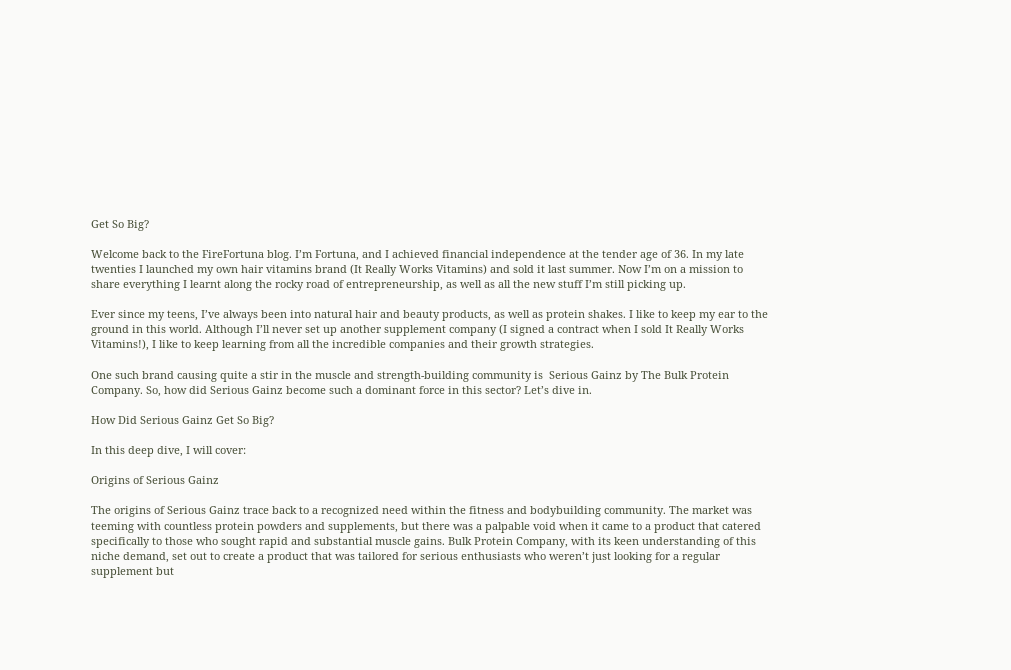Get So Big?

Welcome back to the FireFortuna blog. I’m Fortuna, and I achieved financial independence at the tender age of 36. In my late twenties I launched my own hair vitamins brand (It Really Works Vitamins) and sold it last summer. Now I’m on a mission to share everything I learnt along the rocky road of entrepreneurship, as well as all the new stuff I’m still picking up.

Ever since my teens, I’ve always been into natural hair and beauty products, as well as protein shakes. I like to keep my ear to the ground in this world. Although I’ll never set up another supplement company (I signed a contract when I sold It Really Works Vitamins!), I like to keep learning from all the incredible companies and their growth strategies.

One such brand causing quite a stir in the muscle and strength-building community is  Serious Gainz by The Bulk Protein Company. So, how did Serious Gainz become such a dominant force in this sector? Let’s dive in.

How Did Serious Gainz Get So Big?

In this deep dive, I will cover:

Origins of Serious Gainz

The origins of Serious Gainz trace back to a recognized need within the fitness and bodybuilding community. The market was teeming with countless protein powders and supplements, but there was a palpable void when it came to a product that catered specifically to those who sought rapid and substantial muscle gains. Bulk Protein Company, with its keen understanding of this niche demand, set out to create a product that was tailored for serious enthusiasts who weren’t just looking for a regular supplement but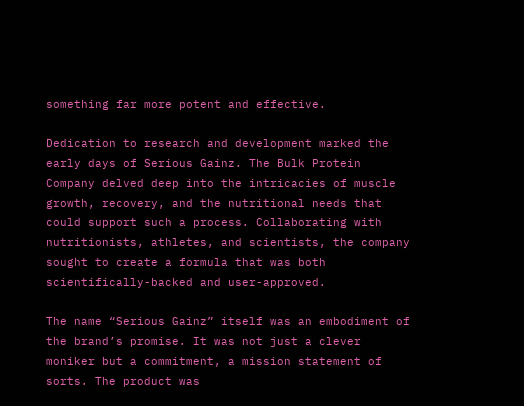something far more potent and effective.

Dedication to research and development marked the early days of Serious Gainz. The Bulk Protein Company delved deep into the intricacies of muscle growth, recovery, and the nutritional needs that could support such a process. Collaborating with nutritionists, athletes, and scientists, the company sought to create a formula that was both scientifically-backed and user-approved.

The name “Serious Gainz” itself was an embodiment of the brand’s promise. It was not just a clever moniker but a commitment, a mission statement of sorts. The product was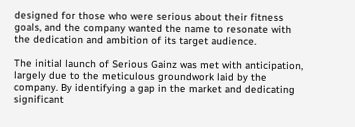designed for those who were serious about their fitness goals, and the company wanted the name to resonate with the dedication and ambition of its target audience.

The initial launch of Serious Gainz was met with anticipation, largely due to the meticulous groundwork laid by the company. By identifying a gap in the market and dedicating significant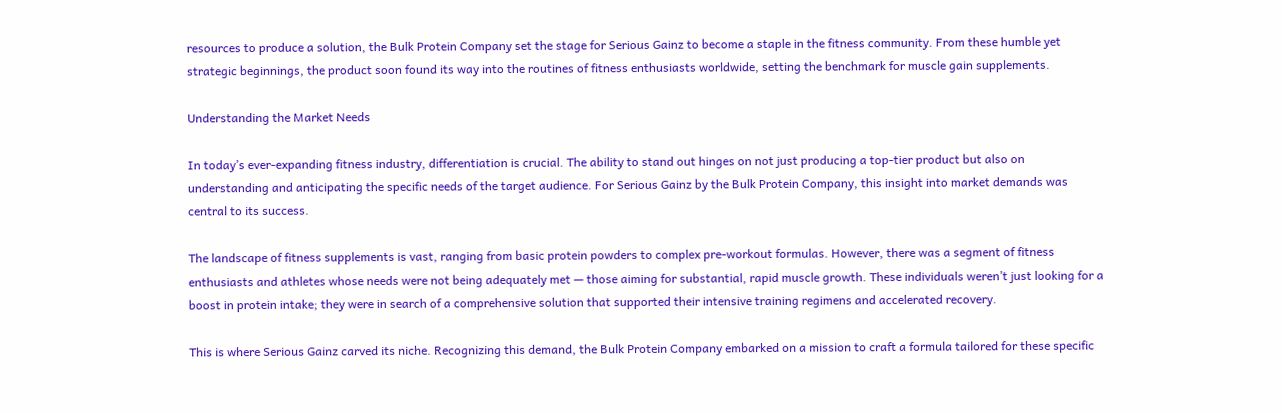resources to produce a solution, the Bulk Protein Company set the stage for Serious Gainz to become a staple in the fitness community. From these humble yet strategic beginnings, the product soon found its way into the routines of fitness enthusiasts worldwide, setting the benchmark for muscle gain supplements.

Understanding the Market Needs

In today’s ever-expanding fitness industry, differentiation is crucial. The ability to stand out hinges on not just producing a top-tier product but also on understanding and anticipating the specific needs of the target audience. For Serious Gainz by the Bulk Protein Company, this insight into market demands was central to its success.

The landscape of fitness supplements is vast, ranging from basic protein powders to complex pre-workout formulas. However, there was a segment of fitness enthusiasts and athletes whose needs were not being adequately met — those aiming for substantial, rapid muscle growth. These individuals weren’t just looking for a boost in protein intake; they were in search of a comprehensive solution that supported their intensive training regimens and accelerated recovery.

This is where Serious Gainz carved its niche. Recognizing this demand, the Bulk Protein Company embarked on a mission to craft a formula tailored for these specific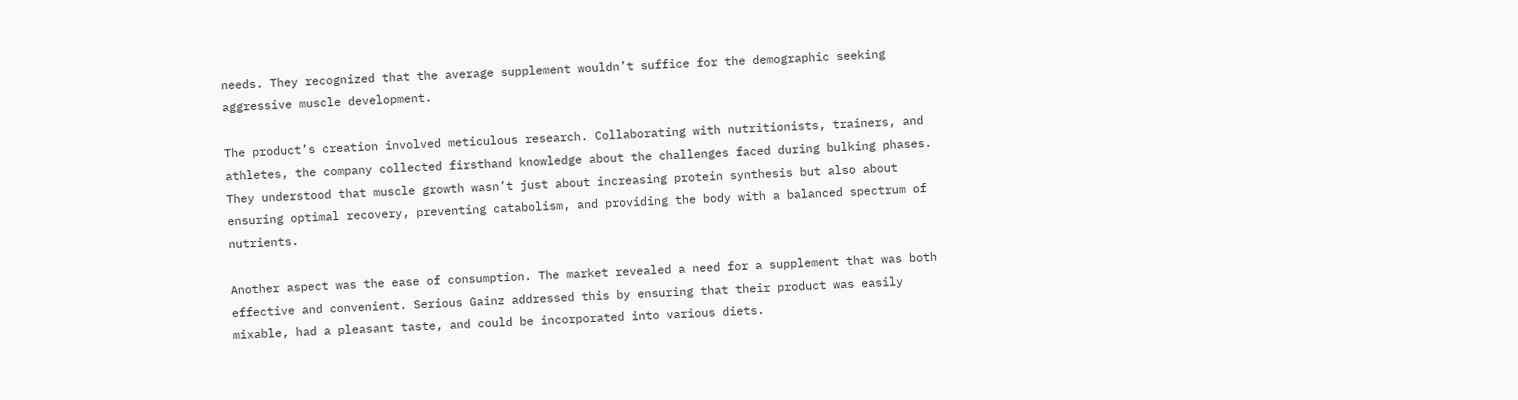needs. They recognized that the average supplement wouldn’t suffice for the demographic seeking aggressive muscle development.

The product’s creation involved meticulous research. Collaborating with nutritionists, trainers, and athletes, the company collected firsthand knowledge about the challenges faced during bulking phases. They understood that muscle growth wasn’t just about increasing protein synthesis but also about ensuring optimal recovery, preventing catabolism, and providing the body with a balanced spectrum of nutrients.

Another aspect was the ease of consumption. The market revealed a need for a supplement that was both effective and convenient. Serious Gainz addressed this by ensuring that their product was easily mixable, had a pleasant taste, and could be incorporated into various diets.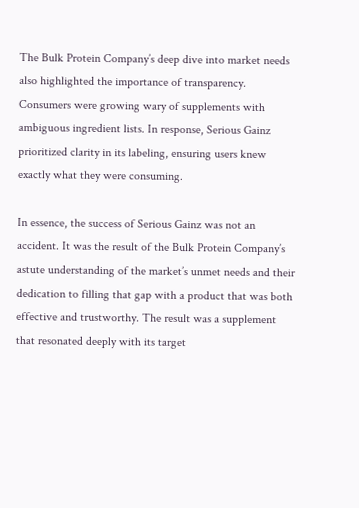The Bulk Protein Company’s deep dive into market needs also highlighted the importance of transparency. Consumers were growing wary of supplements with ambiguous ingredient lists. In response, Serious Gainz prioritized clarity in its labeling, ensuring users knew exactly what they were consuming.

In essence, the success of Serious Gainz was not an accident. It was the result of the Bulk Protein Company’s astute understanding of the market’s unmet needs and their dedication to filling that gap with a product that was both effective and trustworthy. The result was a supplement that resonated deeply with its target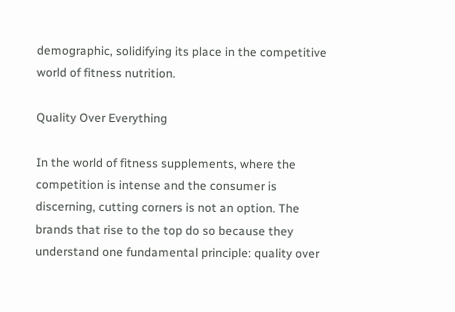demographic, solidifying its place in the competitive world of fitness nutrition.

Quality Over Everything

In the world of fitness supplements, where the competition is intense and the consumer is discerning, cutting corners is not an option. The brands that rise to the top do so because they understand one fundamental principle: quality over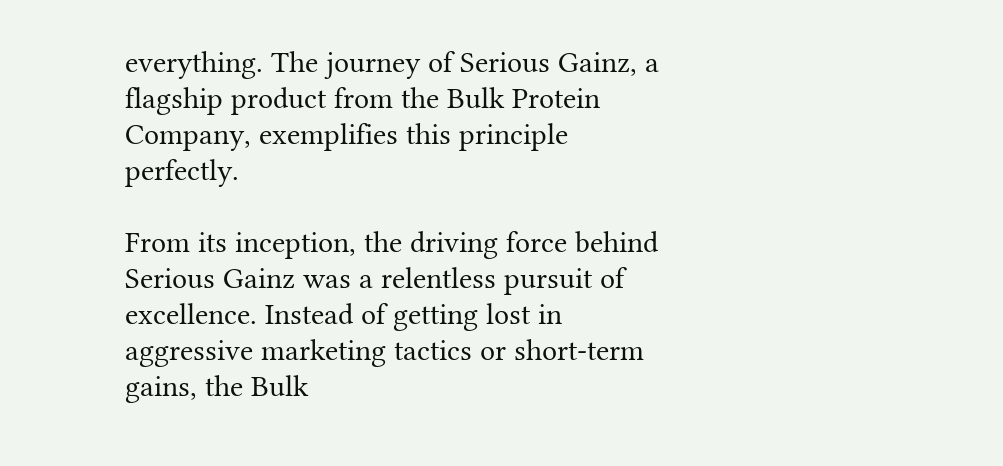everything. The journey of Serious Gainz, a flagship product from the Bulk Protein Company, exemplifies this principle perfectly.

From its inception, the driving force behind Serious Gainz was a relentless pursuit of excellence. Instead of getting lost in aggressive marketing tactics or short-term gains, the Bulk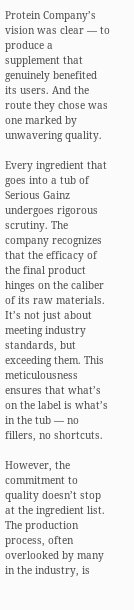Protein Company’s vision was clear — to produce a supplement that genuinely benefited its users. And the route they chose was one marked by unwavering quality.

Every ingredient that goes into a tub of Serious Gainz undergoes rigorous scrutiny. The company recognizes that the efficacy of the final product hinges on the caliber of its raw materials. It’s not just about meeting industry standards, but exceeding them. This meticulousness ensures that what’s on the label is what’s in the tub — no fillers, no shortcuts.

However, the commitment to quality doesn’t stop at the ingredient list. The production process, often overlooked by many in the industry, is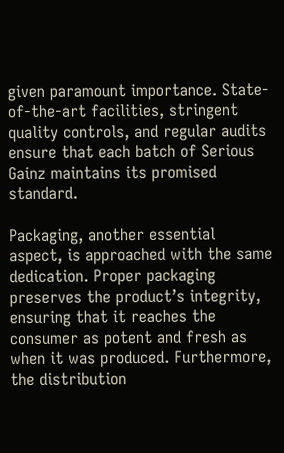given paramount importance. State-of-the-art facilities, stringent quality controls, and regular audits ensure that each batch of Serious Gainz maintains its promised standard.

Packaging, another essential aspect, is approached with the same dedication. Proper packaging preserves the product’s integrity, ensuring that it reaches the consumer as potent and fresh as when it was produced. Furthermore, the distribution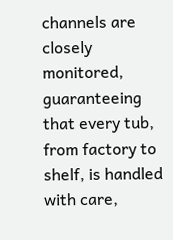channels are closely monitored, guaranteeing that every tub, from factory to shelf, is handled with care,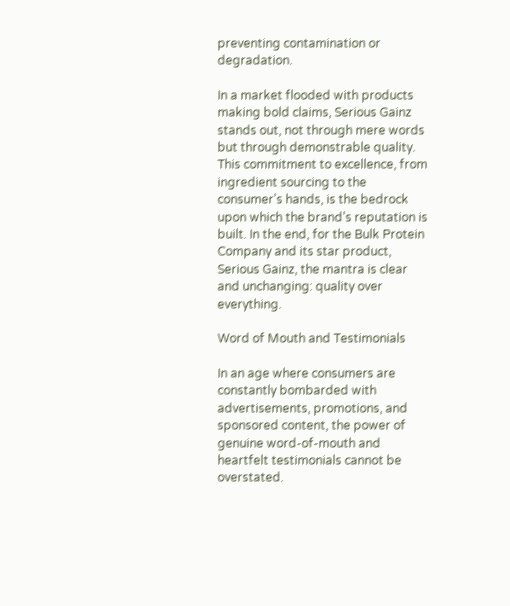preventing contamination or degradation.

In a market flooded with products making bold claims, Serious Gainz stands out, not through mere words but through demonstrable quality. This commitment to excellence, from ingredient sourcing to the consumer’s hands, is the bedrock upon which the brand’s reputation is built. In the end, for the Bulk Protein Company and its star product, Serious Gainz, the mantra is clear and unchanging: quality over everything.

Word of Mouth and Testimonials

In an age where consumers are constantly bombarded with advertisements, promotions, and sponsored content, the power of genuine word-of-mouth and heartfelt testimonials cannot be overstated.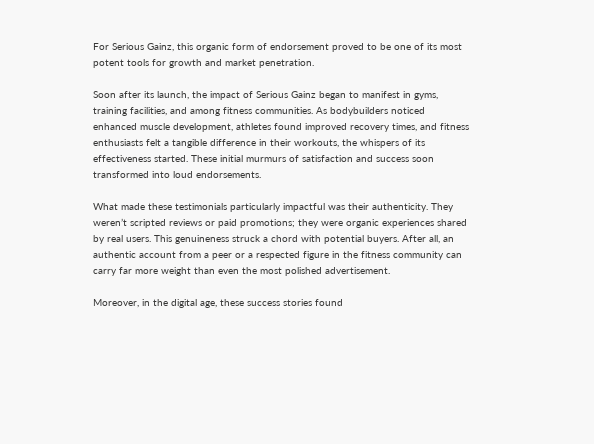For Serious Gainz, this organic form of endorsement proved to be one of its most potent tools for growth and market penetration.

Soon after its launch, the impact of Serious Gainz began to manifest in gyms, training facilities, and among fitness communities. As bodybuilders noticed enhanced muscle development, athletes found improved recovery times, and fitness enthusiasts felt a tangible difference in their workouts, the whispers of its effectiveness started. These initial murmurs of satisfaction and success soon transformed into loud endorsements.

What made these testimonials particularly impactful was their authenticity. They weren’t scripted reviews or paid promotions; they were organic experiences shared by real users. This genuineness struck a chord with potential buyers. After all, an authentic account from a peer or a respected figure in the fitness community can carry far more weight than even the most polished advertisement.

Moreover, in the digital age, these success stories found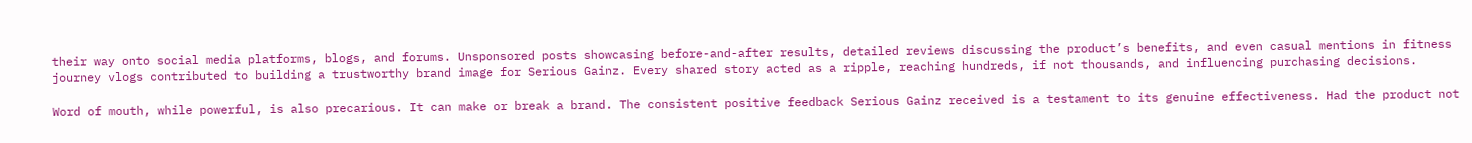their way onto social media platforms, blogs, and forums. Unsponsored posts showcasing before-and-after results, detailed reviews discussing the product’s benefits, and even casual mentions in fitness journey vlogs contributed to building a trustworthy brand image for Serious Gainz. Every shared story acted as a ripple, reaching hundreds, if not thousands, and influencing purchasing decisions.

Word of mouth, while powerful, is also precarious. It can make or break a brand. The consistent positive feedback Serious Gainz received is a testament to its genuine effectiveness. Had the product not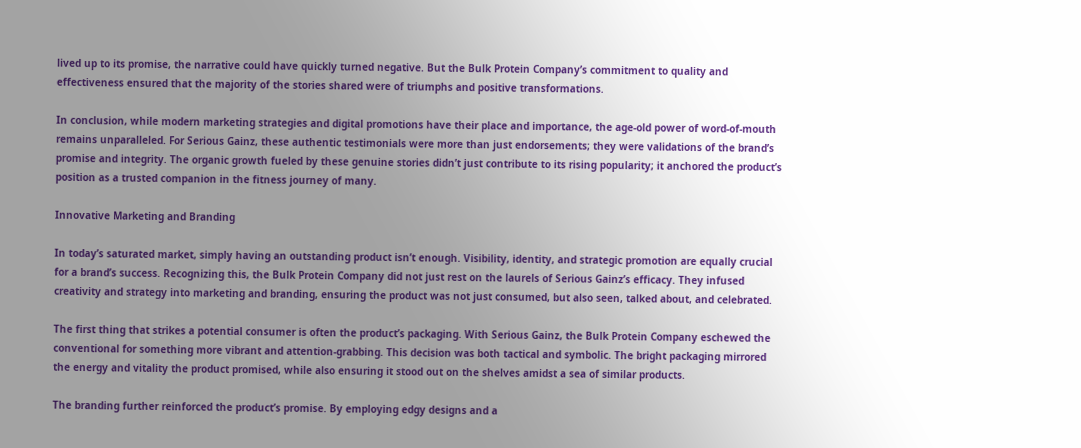lived up to its promise, the narrative could have quickly turned negative. But the Bulk Protein Company’s commitment to quality and effectiveness ensured that the majority of the stories shared were of triumphs and positive transformations.

In conclusion, while modern marketing strategies and digital promotions have their place and importance, the age-old power of word-of-mouth remains unparalleled. For Serious Gainz, these authentic testimonials were more than just endorsements; they were validations of the brand’s promise and integrity. The organic growth fueled by these genuine stories didn’t just contribute to its rising popularity; it anchored the product’s position as a trusted companion in the fitness journey of many.

Innovative Marketing and Branding

In today’s saturated market, simply having an outstanding product isn’t enough. Visibility, identity, and strategic promotion are equally crucial for a brand’s success. Recognizing this, the Bulk Protein Company did not just rest on the laurels of Serious Gainz’s efficacy. They infused creativity and strategy into marketing and branding, ensuring the product was not just consumed, but also seen, talked about, and celebrated.

The first thing that strikes a potential consumer is often the product’s packaging. With Serious Gainz, the Bulk Protein Company eschewed the conventional for something more vibrant and attention-grabbing. This decision was both tactical and symbolic. The bright packaging mirrored the energy and vitality the product promised, while also ensuring it stood out on the shelves amidst a sea of similar products.

The branding further reinforced the product’s promise. By employing edgy designs and a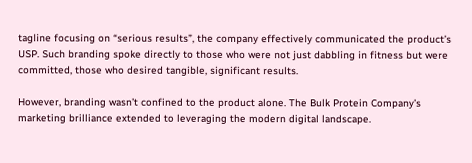tagline focusing on “serious results”, the company effectively communicated the product’s USP. Such branding spoke directly to those who were not just dabbling in fitness but were committed, those who desired tangible, significant results.

However, branding wasn’t confined to the product alone. The Bulk Protein Company’s marketing brilliance extended to leveraging the modern digital landscape.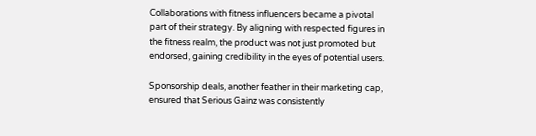Collaborations with fitness influencers became a pivotal part of their strategy. By aligning with respected figures in the fitness realm, the product was not just promoted but endorsed, gaining credibility in the eyes of potential users.

Sponsorship deals, another feather in their marketing cap, ensured that Serious Gainz was consistently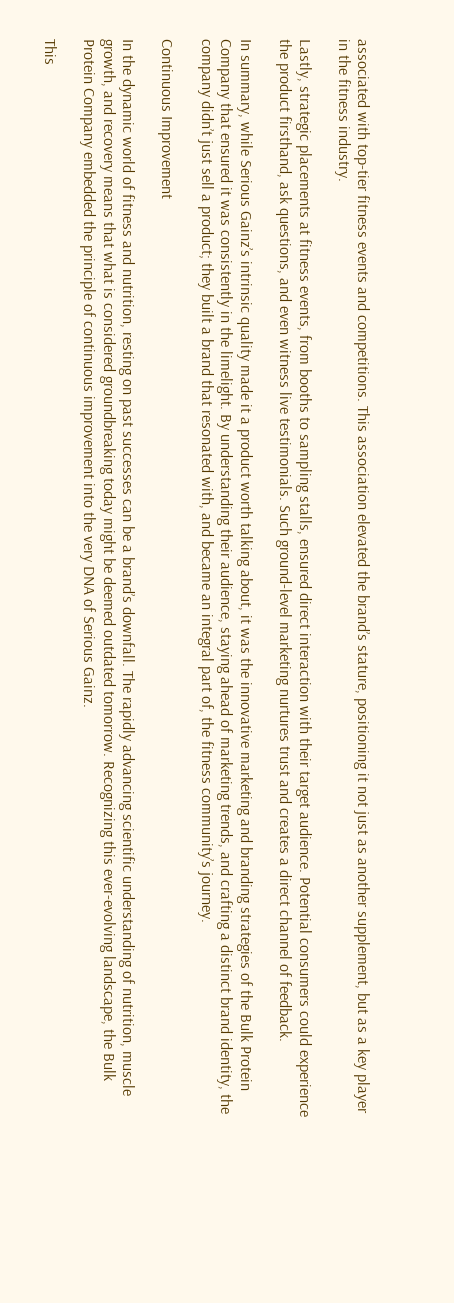associated with top-tier fitness events and competitions. This association elevated the brand’s stature, positioning it not just as another supplement, but as a key player in the fitness industry.

Lastly, strategic placements at fitness events, from booths to sampling stalls, ensured direct interaction with their target audience. Potential consumers could experience the product firsthand, ask questions, and even witness live testimonials. Such ground-level marketing nurtures trust and creates a direct channel of feedback.

In summary, while Serious Gainz’s intrinsic quality made it a product worth talking about, it was the innovative marketing and branding strategies of the Bulk Protein Company that ensured it was consistently in the limelight. By understanding their audience, staying ahead of marketing trends, and crafting a distinct brand identity, the company didn’t just sell a product; they built a brand that resonated with, and became an integral part of, the fitness community’s journey.

Continuous Improvement

In the dynamic world of fitness and nutrition, resting on past successes can be a brand’s downfall. The rapidly advancing scientific understanding of nutrition, muscle growth, and recovery means that what is considered groundbreaking today might be deemed outdated tomorrow. Recognizing this ever-evolving landscape, the Bulk Protein Company embedded the principle of continuous improvement into the very DNA of Serious Gainz.

This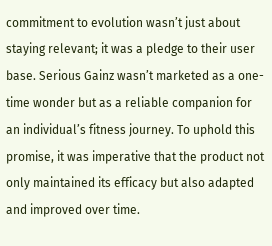commitment to evolution wasn’t just about staying relevant; it was a pledge to their user base. Serious Gainz wasn’t marketed as a one-time wonder but as a reliable companion for an individual’s fitness journey. To uphold this promise, it was imperative that the product not only maintained its efficacy but also adapted and improved over time.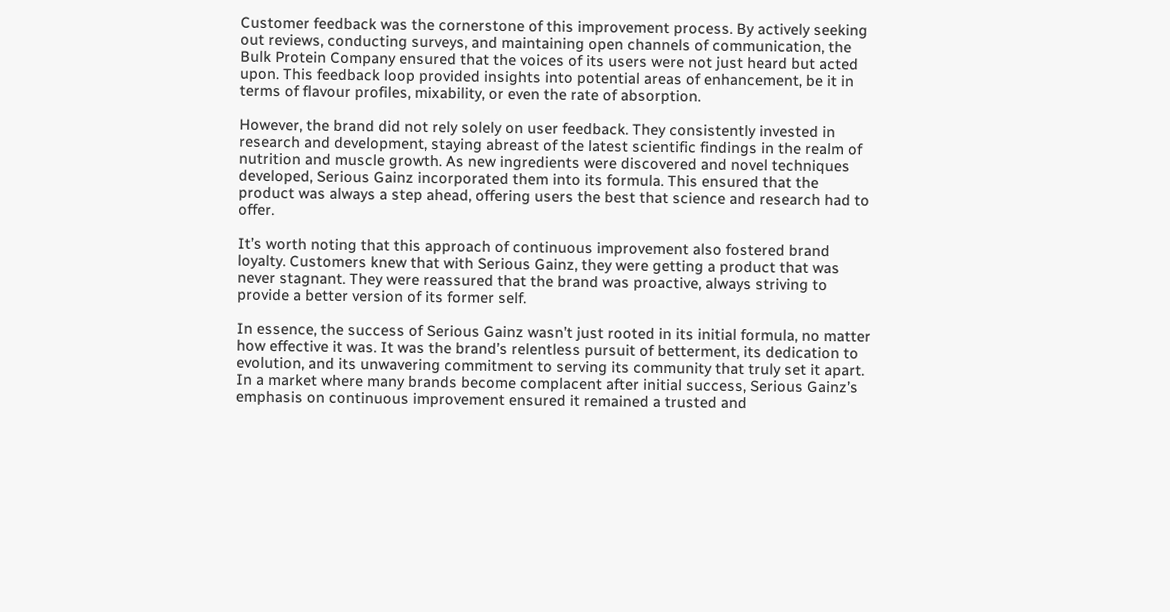Customer feedback was the cornerstone of this improvement process. By actively seeking out reviews, conducting surveys, and maintaining open channels of communication, the Bulk Protein Company ensured that the voices of its users were not just heard but acted upon. This feedback loop provided insights into potential areas of enhancement, be it in terms of flavour profiles, mixability, or even the rate of absorption.

However, the brand did not rely solely on user feedback. They consistently invested in research and development, staying abreast of the latest scientific findings in the realm of nutrition and muscle growth. As new ingredients were discovered and novel techniques developed, Serious Gainz incorporated them into its formula. This ensured that the product was always a step ahead, offering users the best that science and research had to offer.

It’s worth noting that this approach of continuous improvement also fostered brand loyalty. Customers knew that with Serious Gainz, they were getting a product that was never stagnant. They were reassured that the brand was proactive, always striving to provide a better version of its former self.

In essence, the success of Serious Gainz wasn’t just rooted in its initial formula, no matter how effective it was. It was the brand’s relentless pursuit of betterment, its dedication to evolution, and its unwavering commitment to serving its community that truly set it apart. In a market where many brands become complacent after initial success, Serious Gainz’s emphasis on continuous improvement ensured it remained a trusted and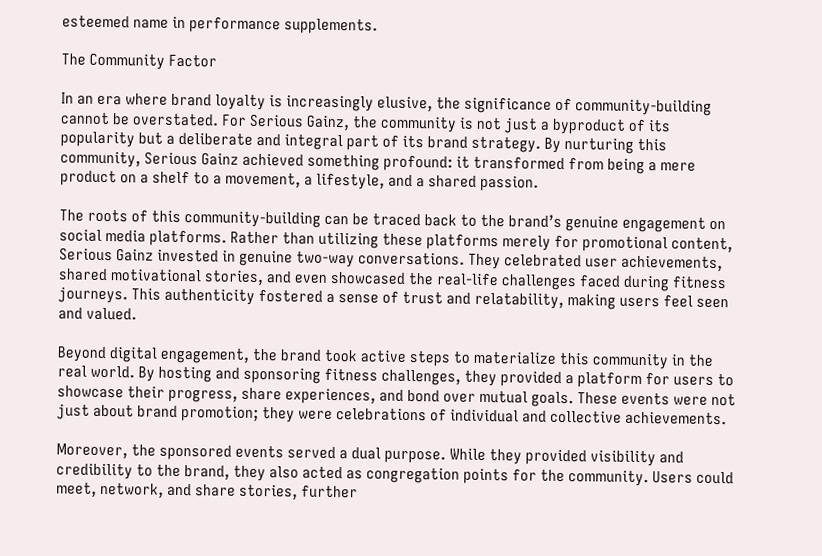esteemed name in performance supplements.

The Community Factor

In an era where brand loyalty is increasingly elusive, the significance of community-building cannot be overstated. For Serious Gainz, the community is not just a byproduct of its popularity but a deliberate and integral part of its brand strategy. By nurturing this community, Serious Gainz achieved something profound: it transformed from being a mere product on a shelf to a movement, a lifestyle, and a shared passion.

The roots of this community-building can be traced back to the brand’s genuine engagement on social media platforms. Rather than utilizing these platforms merely for promotional content, Serious Gainz invested in genuine two-way conversations. They celebrated user achievements, shared motivational stories, and even showcased the real-life challenges faced during fitness journeys. This authenticity fostered a sense of trust and relatability, making users feel seen and valued.

Beyond digital engagement, the brand took active steps to materialize this community in the real world. By hosting and sponsoring fitness challenges, they provided a platform for users to showcase their progress, share experiences, and bond over mutual goals. These events were not just about brand promotion; they were celebrations of individual and collective achievements.

Moreover, the sponsored events served a dual purpose. While they provided visibility and credibility to the brand, they also acted as congregation points for the community. Users could meet, network, and share stories, further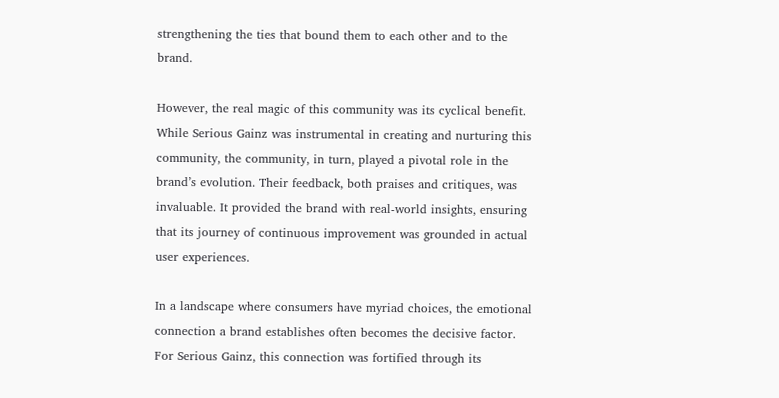strengthening the ties that bound them to each other and to the brand.

However, the real magic of this community was its cyclical benefit. While Serious Gainz was instrumental in creating and nurturing this community, the community, in turn, played a pivotal role in the brand’s evolution. Their feedback, both praises and critiques, was invaluable. It provided the brand with real-world insights, ensuring that its journey of continuous improvement was grounded in actual user experiences.

In a landscape where consumers have myriad choices, the emotional connection a brand establishes often becomes the decisive factor. For Serious Gainz, this connection was fortified through its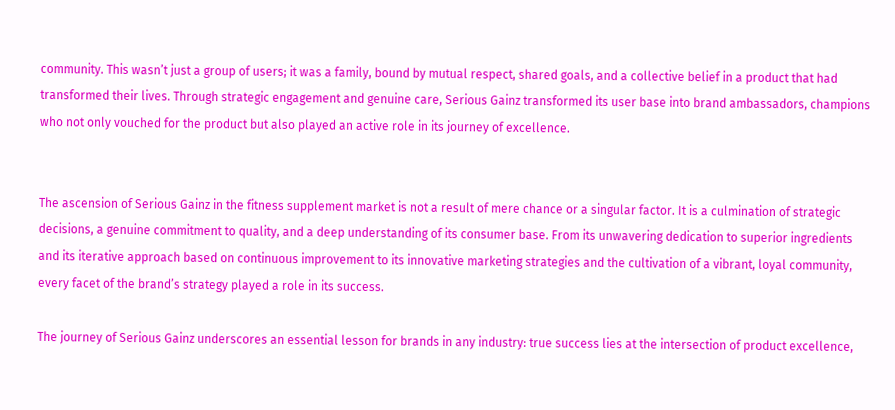community. This wasn’t just a group of users; it was a family, bound by mutual respect, shared goals, and a collective belief in a product that had transformed their lives. Through strategic engagement and genuine care, Serious Gainz transformed its user base into brand ambassadors, champions who not only vouched for the product but also played an active role in its journey of excellence.


The ascension of Serious Gainz in the fitness supplement market is not a result of mere chance or a singular factor. It is a culmination of strategic decisions, a genuine commitment to quality, and a deep understanding of its consumer base. From its unwavering dedication to superior ingredients and its iterative approach based on continuous improvement to its innovative marketing strategies and the cultivation of a vibrant, loyal community, every facet of the brand’s strategy played a role in its success.

The journey of Serious Gainz underscores an essential lesson for brands in any industry: true success lies at the intersection of product excellence,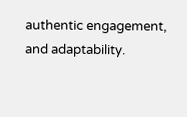authentic engagement, and adaptability.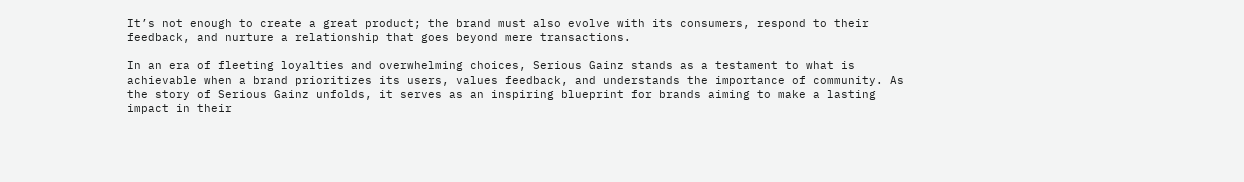It’s not enough to create a great product; the brand must also evolve with its consumers, respond to their feedback, and nurture a relationship that goes beyond mere transactions.

In an era of fleeting loyalties and overwhelming choices, Serious Gainz stands as a testament to what is achievable when a brand prioritizes its users, values feedback, and understands the importance of community. As the story of Serious Gainz unfolds, it serves as an inspiring blueprint for brands aiming to make a lasting impact in their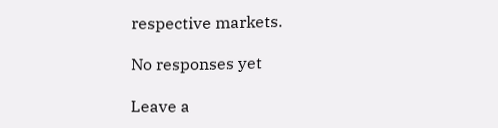respective markets.

No responses yet

Leave a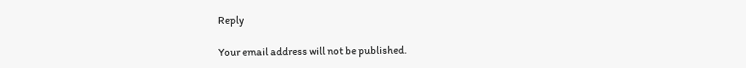Reply

Your email address will not be published.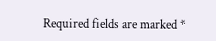Required fields are marked *